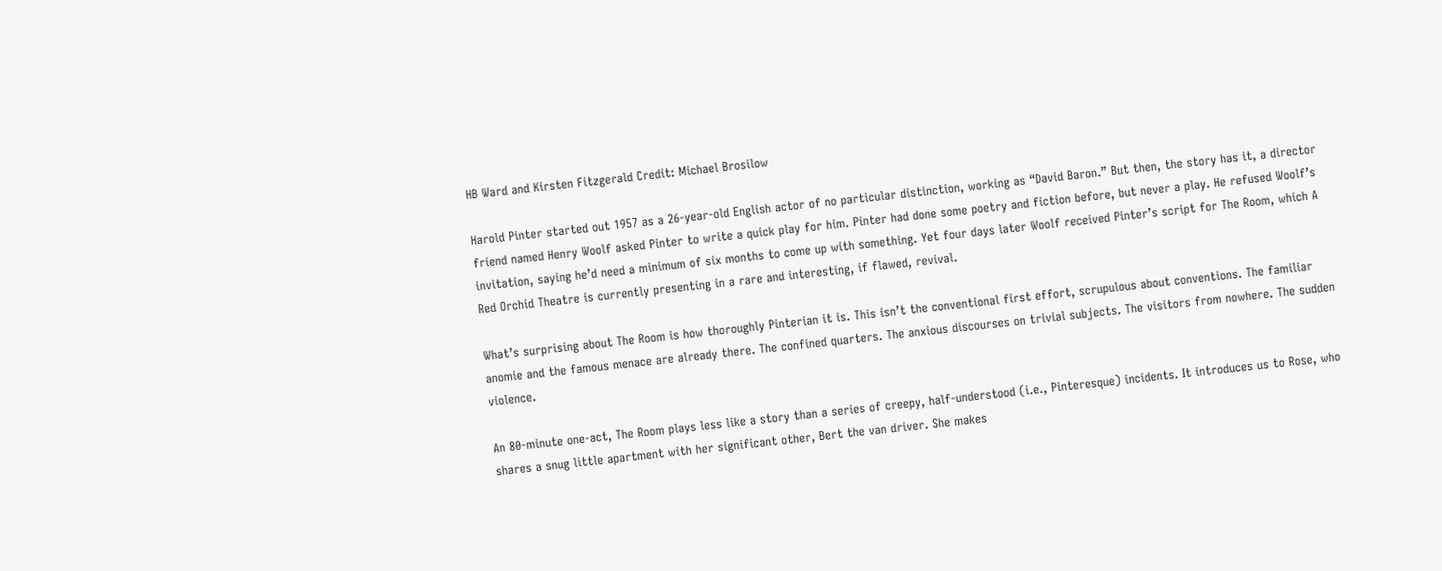HB Ward and Kirsten Fitzgerald Credit: Michael Brosilow

Harold Pinter started out 1957 as a 26-year-old English actor of no particular distinction, working as “David Baron.” But then, the story has it, a director friend named Henry Woolf asked Pinter to write a quick play for him. Pinter had done some poetry and fiction before, but never a play. He refused Woolf’s invitation, saying he’d need a minimum of six months to come up with something. Yet four days later Woolf received Pinter’s script for The Room, which A Red Orchid Theatre is currently presenting in a rare and interesting, if flawed, revival.

What’s surprising about The Room is how thoroughly Pinterian it is. This isn’t the conventional first effort, scrupulous about conventions. The familiar anomie and the famous menace are already there. The confined quarters. The anxious discourses on trivial subjects. The visitors from nowhere. The sudden violence.

An 80-minute one-act, The Room plays less like a story than a series of creepy, half-understood (i.e., Pinteresque) incidents. It introduces us to Rose, who shares a snug little apartment with her significant other, Bert the van driver. She makes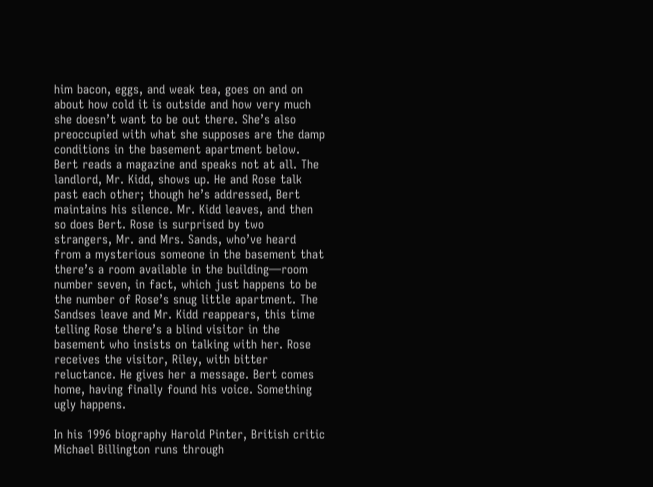him bacon, eggs, and weak tea, goes on and on about how cold it is outside and how very much she doesn’t want to be out there. She’s also preoccupied with what she supposes are the damp conditions in the basement apartment below. Bert reads a magazine and speaks not at all. The landlord, Mr. Kidd, shows up. He and Rose talk past each other; though he’s addressed, Bert maintains his silence. Mr. Kidd leaves, and then so does Bert. Rose is surprised by two strangers, Mr. and Mrs. Sands, who’ve heard from a mysterious someone in the basement that there’s a room available in the building—room number seven, in fact, which just happens to be the number of Rose’s snug little apartment. The Sandses leave and Mr. Kidd reappears, this time telling Rose there’s a blind visitor in the basement who insists on talking with her. Rose receives the visitor, Riley, with bitter reluctance. He gives her a message. Bert comes home, having finally found his voice. Something ugly happens.

In his 1996 biography Harold Pinter, British critic Michael Billington runs through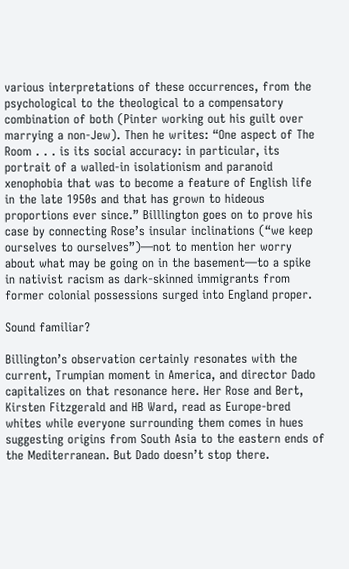various interpretations of these occurrences, from the psychological to the theological to a compensatory combination of both (Pinter working out his guilt over marrying a non-Jew). Then he writes: “One aspect of The Room . . . is its social accuracy: in particular, its portrait of a walled-in isolationism and paranoid xenophobia that was to become a feature of English life in the late 1950s and that has grown to hideous proportions ever since.” Billlington goes on to prove his case by connecting Rose’s insular inclinations (“we keep ourselves to ourselves”)—not to mention her worry about what may be going on in the basement—to a spike in nativist racism as dark-skinned immigrants from former colonial possessions surged into England proper.

Sound familiar?

Billington’s observation certainly resonates with the current, Trumpian moment in America, and director Dado capitalizes on that resonance here. Her Rose and Bert, Kirsten Fitzgerald and HB Ward, read as Europe-bred whites while everyone surrounding them comes in hues suggesting origins from South Asia to the eastern ends of the Mediterranean. But Dado doesn’t stop there.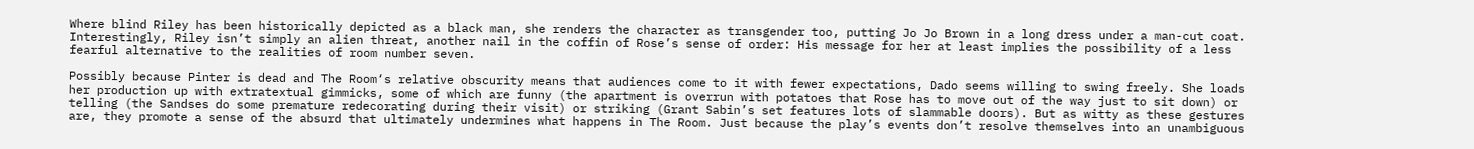Where blind Riley has been historically depicted as a black man, she renders the character as transgender too, putting Jo Jo Brown in a long dress under a man-cut coat. Interestingly, Riley isn’t simply an alien threat, another nail in the coffin of Rose’s sense of order: His message for her at least implies the possibility of a less fearful alternative to the realities of room number seven.

Possibly because Pinter is dead and The Room‘s relative obscurity means that audiences come to it with fewer expectations, Dado seems willing to swing freely. She loads her production up with extratextual gimmicks, some of which are funny (the apartment is overrun with potatoes that Rose has to move out of the way just to sit down) or telling (the Sandses do some premature redecorating during their visit) or striking (Grant Sabin’s set features lots of slammable doors). But as witty as these gestures are, they promote a sense of the absurd that ultimately undermines what happens in The Room. Just because the play’s events don’t resolve themselves into an unambiguous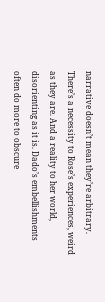narrative doesn’t mean they’re arbitrary. There’s a necessity to Rose’s experiences, weird as they are. And a reality to her world, disorienting as it is. Dado’s embellishments often do more to obscure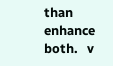than enhance both.   v